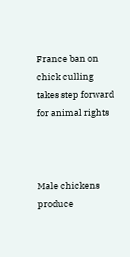France ban on chick culling takes step forward for animal rights



Male chickens produce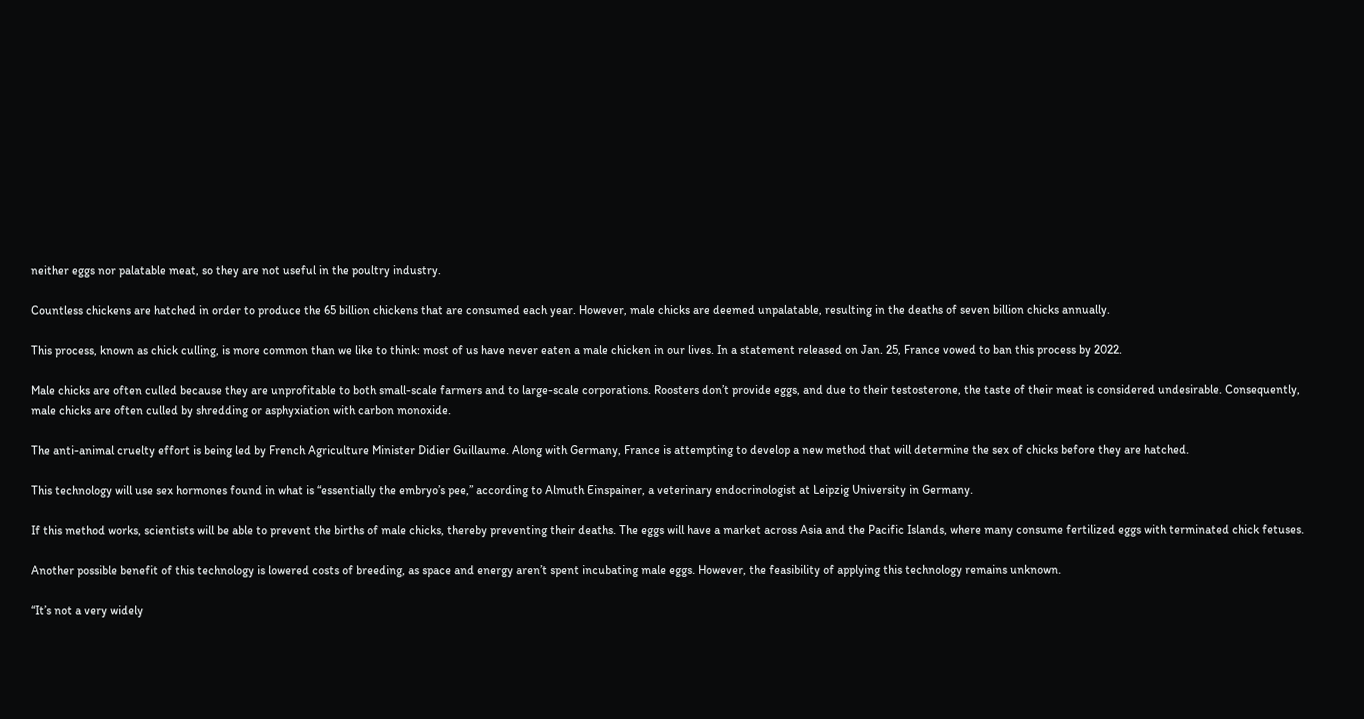neither eggs nor palatable meat, so they are not useful in the poultry industry.

Countless chickens are hatched in order to produce the 65 billion chickens that are consumed each year. However, male chicks are deemed unpalatable, resulting in the deaths of seven billion chicks annually.

This process, known as chick culling, is more common than we like to think: most of us have never eaten a male chicken in our lives. In a statement released on Jan. 25, France vowed to ban this process by 2022.

Male chicks are often culled because they are unprofitable to both small-scale farmers and to large-scale corporations. Roosters don’t provide eggs, and due to their testosterone, the taste of their meat is considered undesirable. Consequently, male chicks are often culled by shredding or asphyxiation with carbon monoxide.

The anti-animal cruelty effort is being led by French Agriculture Minister Didier Guillaume. Along with Germany, France is attempting to develop a new method that will determine the sex of chicks before they are hatched.

This technology will use sex hormones found in what is “essentially the embryo’s pee,” according to Almuth Einspainer, a veterinary endocrinologist at Leipzig University in Germany.

If this method works, scientists will be able to prevent the births of male chicks, thereby preventing their deaths. The eggs will have a market across Asia and the Pacific Islands, where many consume fertilized eggs with terminated chick fetuses.

Another possible benefit of this technology is lowered costs of breeding, as space and energy aren’t spent incubating male eggs. However, the feasibility of applying this technology remains unknown.

“It’s not a very widely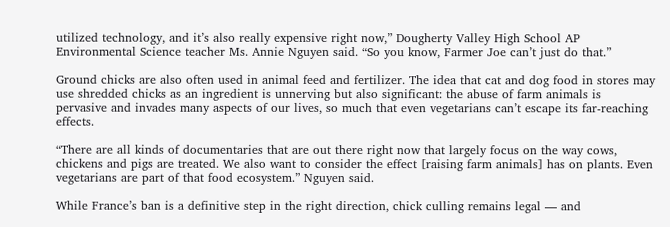utilized technology, and it’s also really expensive right now,” Dougherty Valley High School AP Environmental Science teacher Ms. Annie Nguyen said. “So you know, Farmer Joe can’t just do that.”

Ground chicks are also often used in animal feed and fertilizer. The idea that cat and dog food in stores may use shredded chicks as an ingredient is unnerving but also significant: the abuse of farm animals is pervasive and invades many aspects of our lives, so much that even vegetarians can’t escape its far-reaching effects.

“There are all kinds of documentaries that are out there right now that largely focus on the way cows, chickens and pigs are treated. We also want to consider the effect [raising farm animals] has on plants. Even vegetarians are part of that food ecosystem.” Nguyen said.

While France’s ban is a definitive step in the right direction, chick culling remains legal — and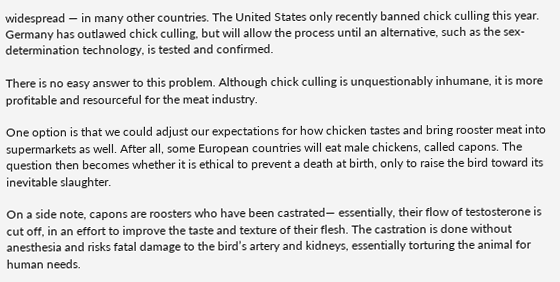widespread — in many other countries. The United States only recently banned chick culling this year. Germany has outlawed chick culling, but will allow the process until an alternative, such as the sex-determination technology, is tested and confirmed.

There is no easy answer to this problem. Although chick culling is unquestionably inhumane, it is more profitable and resourceful for the meat industry.

One option is that we could adjust our expectations for how chicken tastes and bring rooster meat into supermarkets as well. After all, some European countries will eat male chickens, called capons. The question then becomes whether it is ethical to prevent a death at birth, only to raise the bird toward its inevitable slaughter.

On a side note, capons are roosters who have been castrated— essentially, their flow of testosterone is cut off, in an effort to improve the taste and texture of their flesh. The castration is done without anesthesia and risks fatal damage to the bird’s artery and kidneys, essentially torturing the animal for human needs.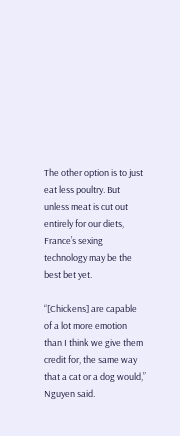The other option is to just eat less poultry. But unless meat is cut out entirely for our diets, France’s sexing technology may be the best bet yet.

“[Chickens] are capable of a lot more emotion than I think we give them credit for, the same way that a cat or a dog would,” Nguyen said.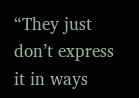“They just don’t express it in ways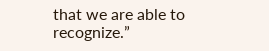that we are able to recognize.”